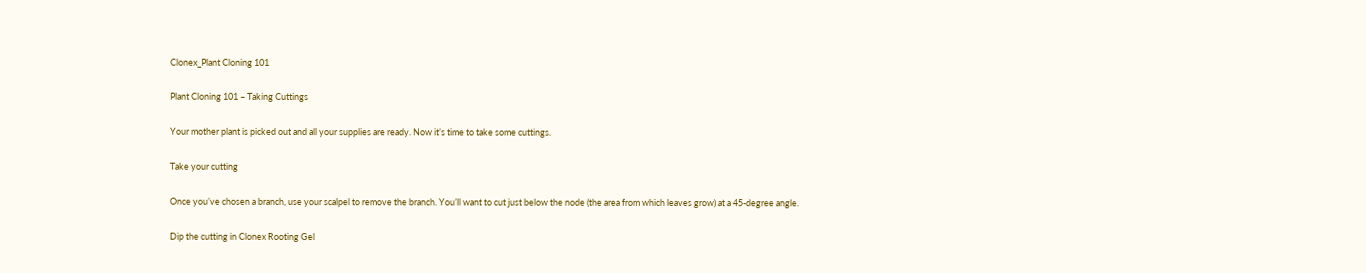Clonex_Plant Cloning 101

Plant Cloning 101 – Taking Cuttings

Your mother plant is picked out and all your supplies are ready. Now it’s time to take some cuttings.

Take your cutting

Once you’ve chosen a branch, use your scalpel to remove the branch. You’ll want to cut just below the node (the area from which leaves grow) at a 45-degree angle.

Dip the cutting in Clonex Rooting Gel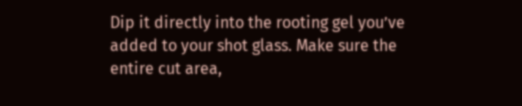Dip it directly into the rooting gel you’ve added to your shot glass. Make sure the entire cut area,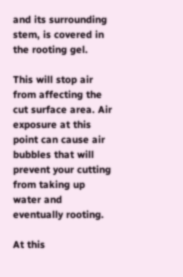and its surrounding stem, is covered in the rooting gel.

This will stop air from affecting the cut surface area. Air exposure at this point can cause air bubbles that will prevent your cutting from taking up water and eventually rooting.

At this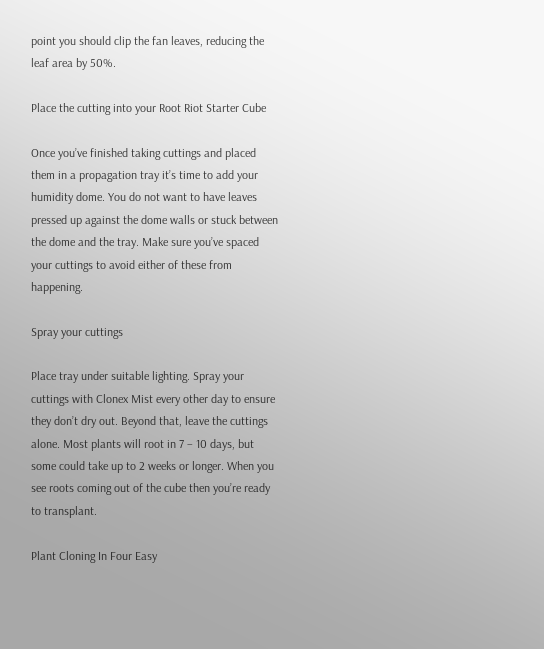point you should clip the fan leaves, reducing the leaf area by 50%.

Place the cutting into your Root Riot Starter Cube

Once you’ve finished taking cuttings and placed them in a propagation tray it’s time to add your humidity dome. You do not want to have leaves pressed up against the dome walls or stuck between the dome and the tray. Make sure you’ve spaced your cuttings to avoid either of these from happening.

Spray your cuttings

Place tray under suitable lighting. Spray your cuttings with Clonex Mist every other day to ensure they don’t dry out. Beyond that, leave the cuttings alone. Most plants will root in 7 – 10 days, but some could take up to 2 weeks or longer. When you see roots coming out of the cube then you’re ready to transplant.

Plant Cloning In Four Easy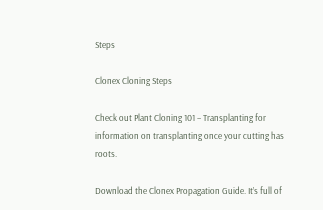Steps

Clonex Cloning Steps

Check out Plant Cloning 101 – Transplanting for information on transplanting once your cutting has roots.

Download the Clonex Propagation Guide. It’s full of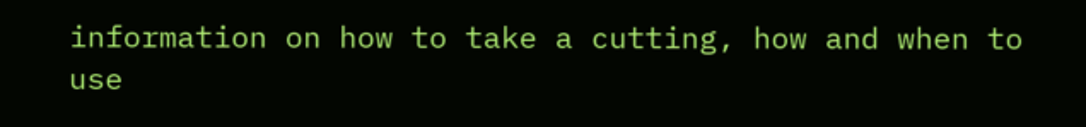information on how to take a cutting, how and when to use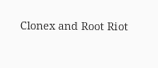Clonex and Root Riot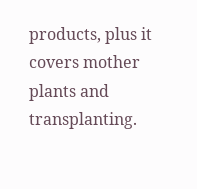products, plus it covers mother plants and transplanting.